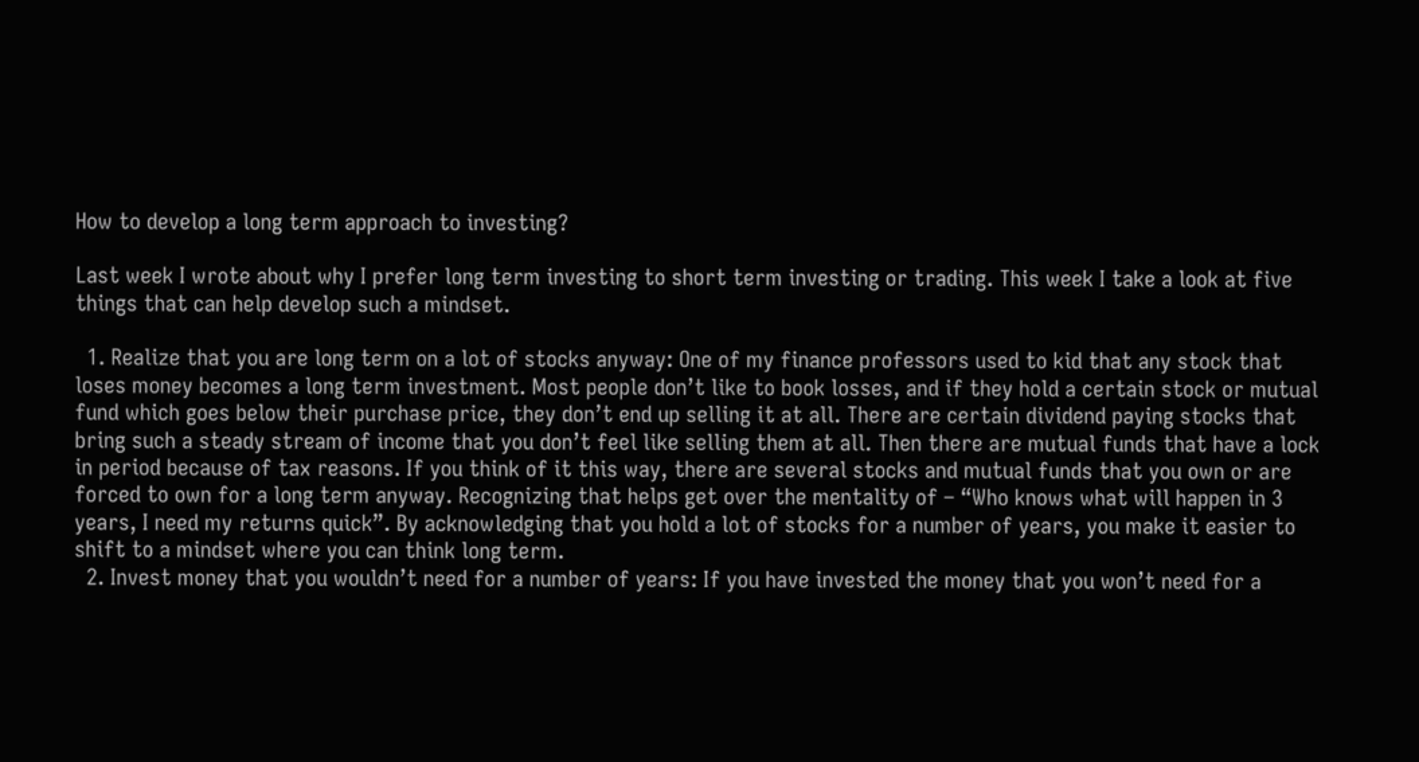How to develop a long term approach to investing?

Last week I wrote about why I prefer long term investing to short term investing or trading. This week I take a look at five things that can help develop such a mindset.

  1. Realize that you are long term on a lot of stocks anyway: One of my finance professors used to kid that any stock that loses money becomes a long term investment. Most people don’t like to book losses, and if they hold a certain stock or mutual fund which goes below their purchase price, they don’t end up selling it at all. There are certain dividend paying stocks that bring such a steady stream of income that you don’t feel like selling them at all. Then there are mutual funds that have a lock in period because of tax reasons. If you think of it this way, there are several stocks and mutual funds that you own or are forced to own for a long term anyway. Recognizing that helps get over the mentality of – “Who knows what will happen in 3 years, I need my returns quick”. By acknowledging that you hold a lot of stocks for a number of years, you make it easier to shift to a mindset where you can think long term.
  2. Invest money that you wouldn’t need for a number of years: If you have invested the money that you won’t need for a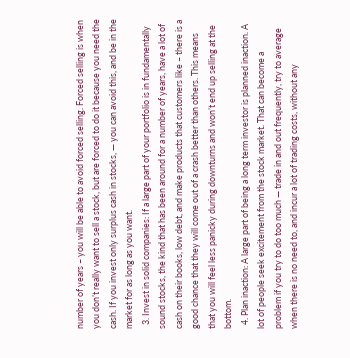number of years – you will be able to avoid forced selling. Forced selling is when you don’t really want to sell a stock, but are forced to do it because you need the cash. If you invest only surplus cash in stocks, — you can avoid this, and be in the market for as long as you want.
  3. Invest in solid companies: If a large part of your portfolio is in fundamentally sound stocks, the kind that has been around for a number of years, have a lot of cash on their books, low debt, and make products that customers like – there is a good chance that they will come out of a crash better than others. This means that you will feel less panicky during downturns and won’t end up selling at the bottom.
  4. Plan inaction: A large part of being a long term investor is planned inaction. A lot of people seek excitement from the stock market. That can become a problem if you try to do too much — trade in and out frequently, try to average when there is no need to, and incur a lot of trading costs, without any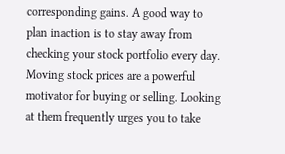corresponding gains. A good way to plan inaction is to stay away from checking your stock portfolio every day. Moving stock prices are a powerful motivator for buying or selling. Looking at them frequently urges you to take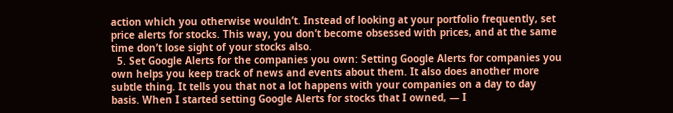action which you otherwise wouldn’t. Instead of looking at your portfolio frequently, set price alerts for stocks. This way, you don’t become obsessed with prices, and at the same time don’t lose sight of your stocks also.
  5. Set Google Alerts for the companies you own: Setting Google Alerts for companies you own helps you keep track of news and events about them. It also does another more subtle thing. It tells you that not a lot happens with your companies on a day to day basis. When I started setting Google Alerts for stocks that I owned, — I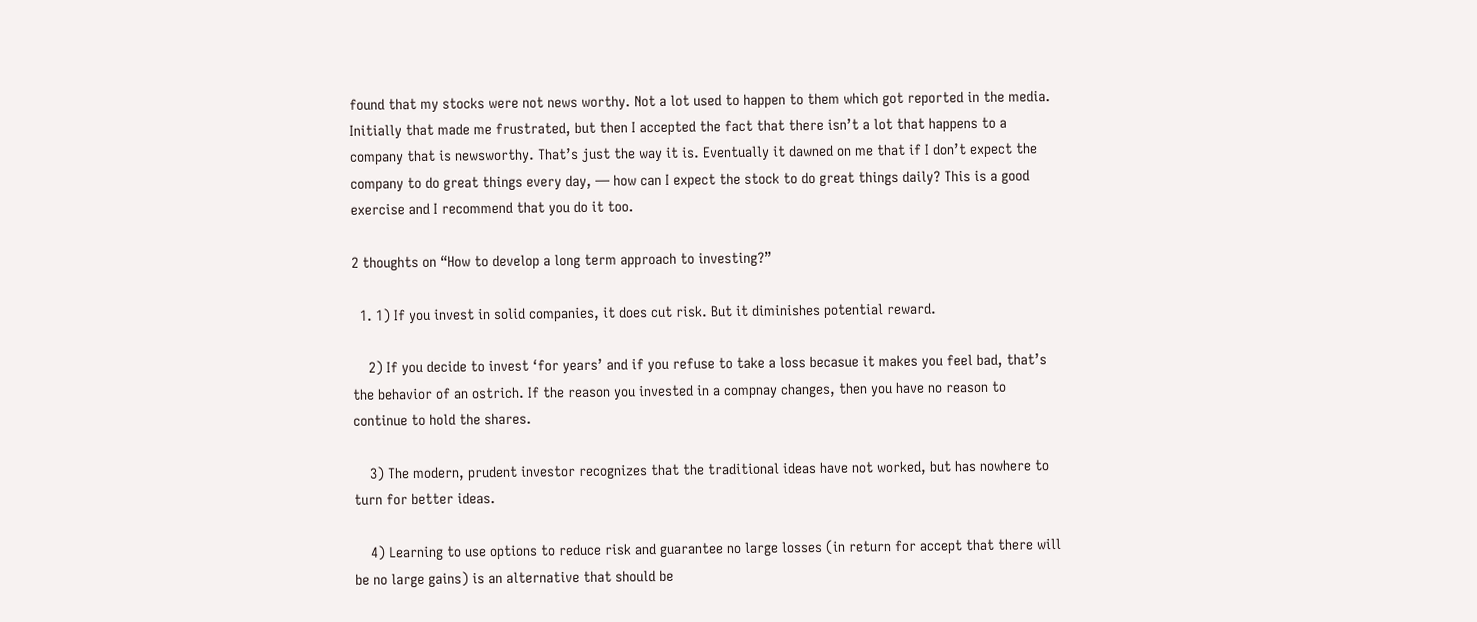found that my stocks were not news worthy. Not a lot used to happen to them which got reported in the media. Initially that made me frustrated, but then I accepted the fact that there isn’t a lot that happens to a company that is newsworthy. That’s just the way it is. Eventually it dawned on me that if I don’t expect the company to do great things every day, — how can I expect the stock to do great things daily? This is a good exercise and I recommend that you do it too.

2 thoughts on “How to develop a long term approach to investing?”

  1. 1) If you invest in solid companies, it does cut risk. But it diminishes potential reward.

    2) If you decide to invest ‘for years’ and if you refuse to take a loss becasue it makes you feel bad, that’s the behavior of an ostrich. If the reason you invested in a compnay changes, then you have no reason to continue to hold the shares.

    3) The modern, prudent investor recognizes that the traditional ideas have not worked, but has nowhere to turn for better ideas.

    4) Learning to use options to reduce risk and guarantee no large losses (in return for accept that there will be no large gains) is an alternative that should be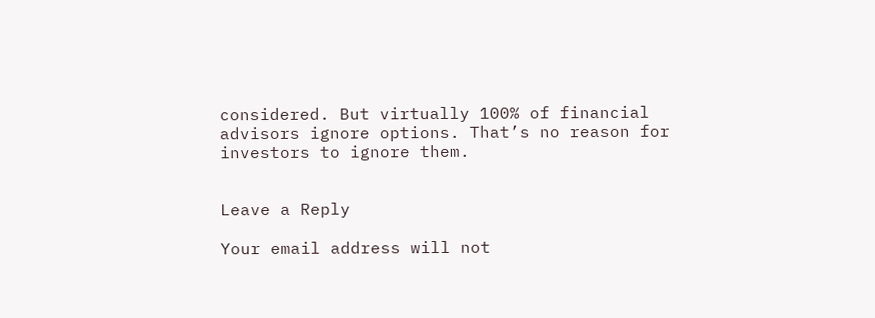considered. But virtually 100% of financial advisors ignore options. That’s no reason for investors to ignore them.


Leave a Reply

Your email address will not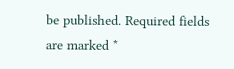be published. Required fields are marked *